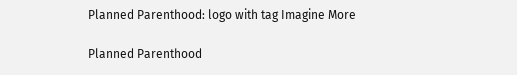Planned Parenthood: logo with tag Imagine More

Planned Parenthood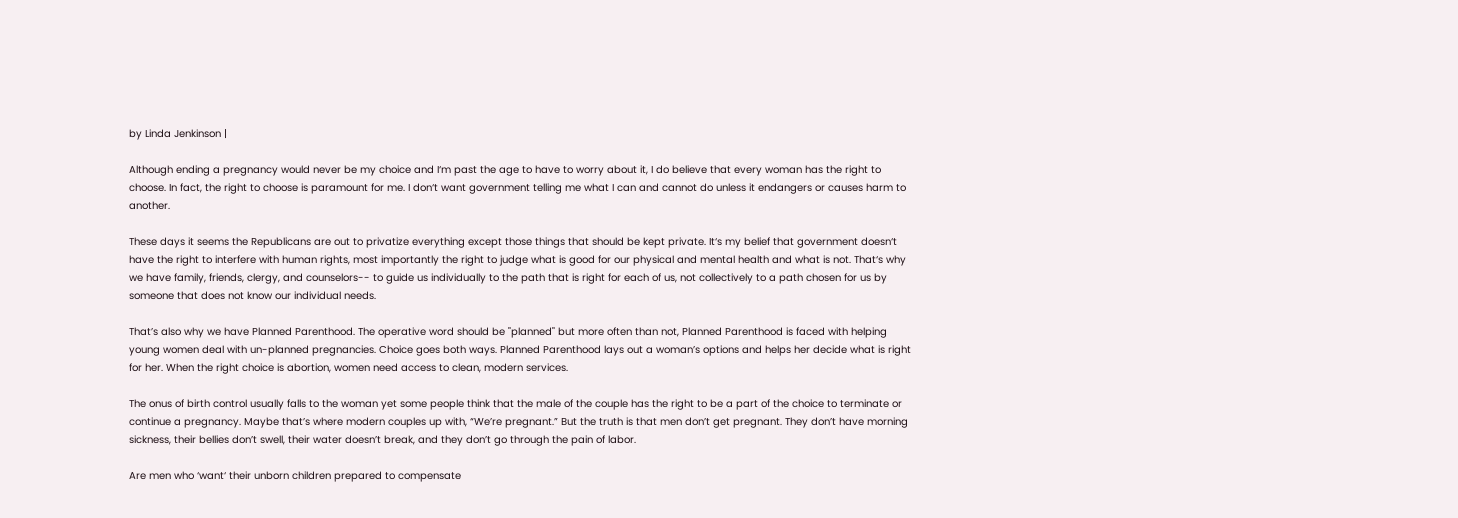by Linda Jenkinson |

Although ending a pregnancy would never be my choice and I‘m past the age to have to worry about it, I do believe that every woman has the right to choose. In fact, the right to choose is paramount for me. I don‘t want government telling me what I can and cannot do unless it endangers or causes harm to another.

These days it seems the Republicans are out to privatize everything except those things that should be kept private. It‘s my belief that government doesn‘t have the right to interfere with human rights, most importantly the right to judge what is good for our physical and mental health and what is not. That‘s why we have family, friends, clergy, and counselors-- to guide us individually to the path that is right for each of us, not collectively to a path chosen for us by someone that does not know our individual needs.

That’s also why we have Planned Parenthood. The operative word should be "planned" but more often than not, Planned Parenthood is faced with helping young women deal with un-planned pregnancies. Choice goes both ways. Planned Parenthood lays out a woman’s options and helps her decide what is right for her. When the right choice is abortion, women need access to clean, modern services.

The onus of birth control usually falls to the woman yet some people think that the male of the couple has the right to be a part of the choice to terminate or continue a pregnancy. Maybe that’s where modern couples up with, “We’re pregnant.” But the truth is that men don’t get pregnant. They don’t have morning sickness, their bellies don’t swell, their water doesn’t break, and they don’t go through the pain of labor.

Are men who ‘want‘ their unborn children prepared to compensate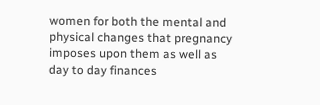women for both the mental and physical changes that pregnancy imposes upon them as well as day to day finances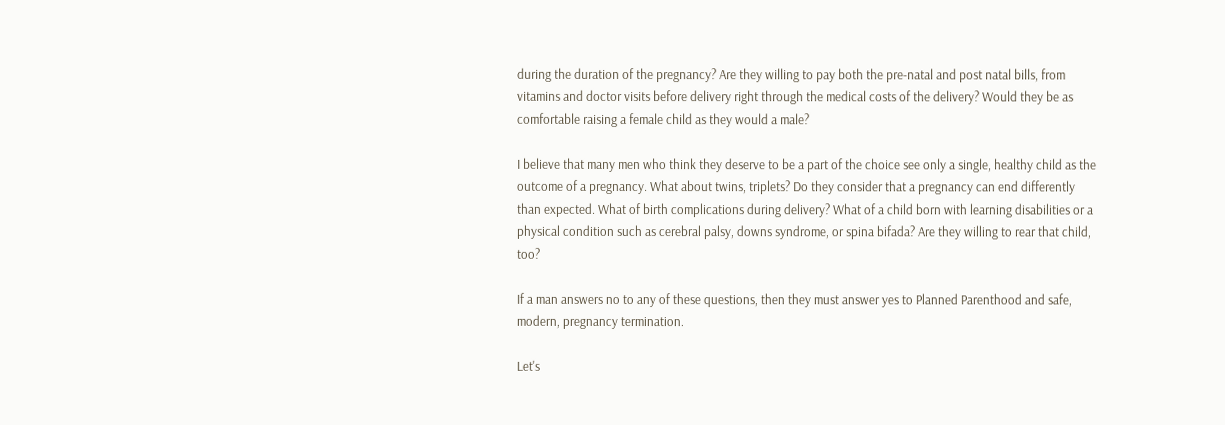during the duration of the pregnancy? Are they willing to pay both the pre-natal and post natal bills, from vitamins and doctor visits before delivery right through the medical costs of the delivery? Would they be as comfortable raising a female child as they would a male?

I believe that many men who think they deserve to be a part of the choice see only a single, healthy child as the outcome of a pregnancy. What about twins, triplets? Do they consider that a pregnancy can end differently than expected. What of birth complications during delivery? What of a child born with learning disabilities or a physical condition such as cerebral palsy, downs syndrome, or spina bifada? Are they willing to rear that child, too?

If a man answers no to any of these questions, then they must answer yes to Planned Parenthood and safe, modern, pregnancy termination.

Let's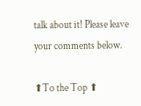talk about it! Please leave your comments below.

⬆To the Top ⬆